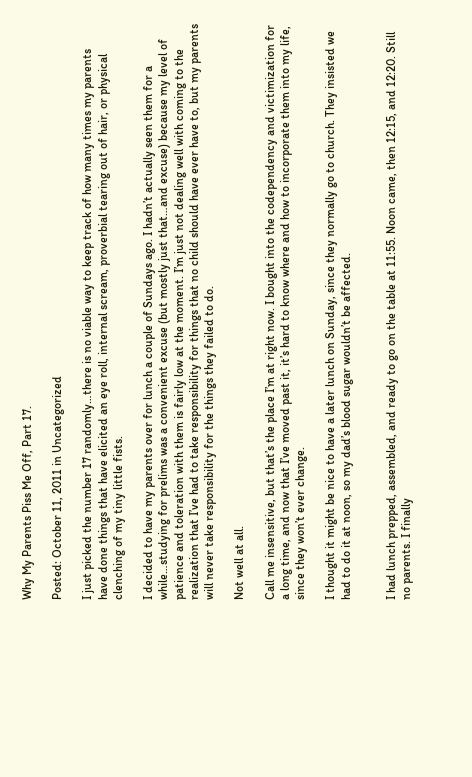Why My Parents Piss Me Off, Part 17.

Posted: October 11, 2011 in Uncategorized

I just picked the number 17 randomly…there is no viable way to keep track of how many times my parents have done things that have elicited an eye roll, internal scream, proverbial tearing out of hair, or physical clenching of my tiny little fists.

I decided to have my parents over for lunch a couple of Sundays ago. I hadn’t actually seen them for a while…studying for prelims was a convenient excuse (but mostly just that…and excuse) because my level of patience and toleration with them is fairly low at the moment. I’m just not dealing well with coming to the realization that I’ve had to take responsibility for things that no child should have ever have to, but my parents will never take responsibility for the things they failed to do.

Not well at all.

Call me insensitive, but that’s the place I’m at right now. I bought into the codependency and victimization for a long time, and now that I’ve moved past it, it’s hard to know where and how to incorporate them into my life, since they won’t ever change.

I thought it might be nice to have a later lunch on Sunday, since they normally go to church. They insisted we had to do it at noon, so my dad’s blood sugar wouldn’t be affected.


I had lunch prepped, assembled, and ready to go on the table at 11:55. Noon came, then 12:15, and 12:20. Still no parents. I finally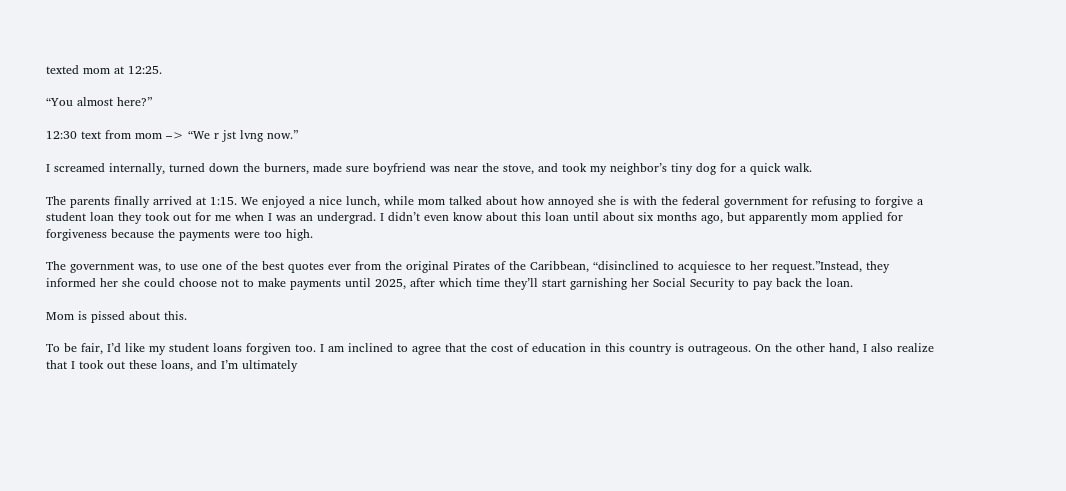texted mom at 12:25.

“You almost here?”

12:30 text from mom –> “We r jst lvng now.”

I screamed internally, turned down the burners, made sure boyfriend was near the stove, and took my neighbor’s tiny dog for a quick walk.

The parents finally arrived at 1:15. We enjoyed a nice lunch, while mom talked about how annoyed she is with the federal government for refusing to forgive a student loan they took out for me when I was an undergrad. I didn’t even know about this loan until about six months ago, but apparently mom applied for forgiveness because the payments were too high.

The government was, to use one of the best quotes ever from the original Pirates of the Caribbean, “disinclined to acquiesce to her request.”Instead, they informed her she could choose not to make payments until 2025, after which time they’ll start garnishing her Social Security to pay back the loan.

Mom is pissed about this.

To be fair, I’d like my student loans forgiven too. I am inclined to agree that the cost of education in this country is outrageous. On the other hand, I also realize that I took out these loans, and I’m ultimately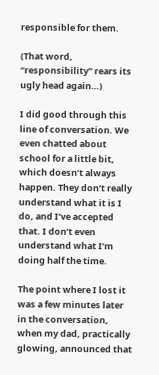responsible for them.

(That word, “responsibility” rears its ugly head again…)

I did good through this line of conversation. We even chatted about school for a little bit, which doesn’t always happen. They don’t really understand what it is I do, and I’ve accepted that. I don’t even understand what I’m doing half the time.

The point where I lost it was a few minutes later in the conversation, when my dad, practically glowing, announced that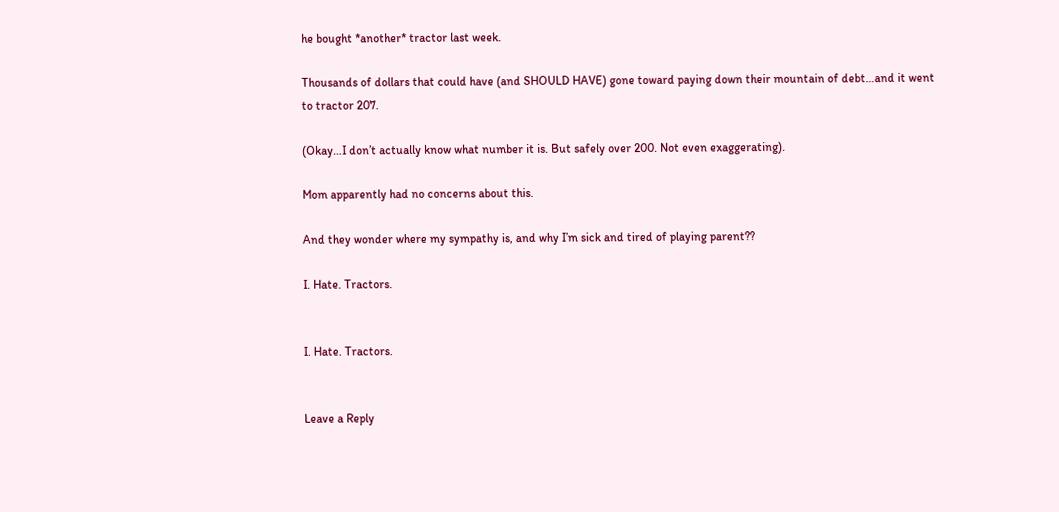he bought *another* tractor last week.

Thousands of dollars that could have (and SHOULD HAVE) gone toward paying down their mountain of debt…and it went to tractor 207.

(Okay…I don’t actually know what number it is. But safely over 200. Not even exaggerating).

Mom apparently had no concerns about this.

And they wonder where my sympathy is, and why I’m sick and tired of playing parent??

I. Hate. Tractors.


I. Hate. Tractors.


Leave a Reply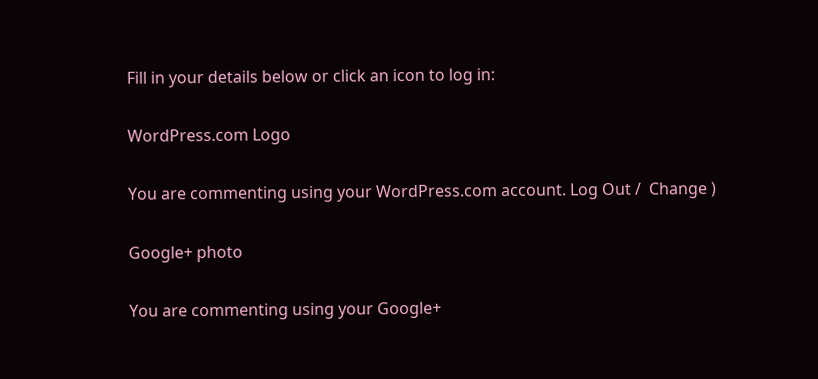Fill in your details below or click an icon to log in:

WordPress.com Logo

You are commenting using your WordPress.com account. Log Out /  Change )

Google+ photo

You are commenting using your Google+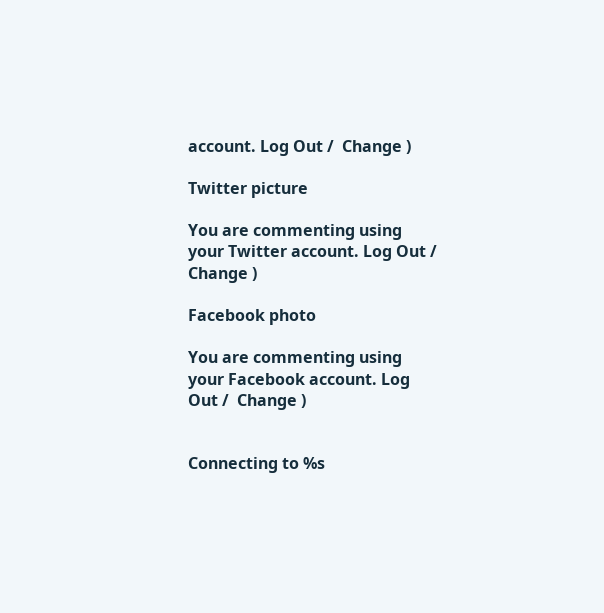account. Log Out /  Change )

Twitter picture

You are commenting using your Twitter account. Log Out /  Change )

Facebook photo

You are commenting using your Facebook account. Log Out /  Change )


Connecting to %s